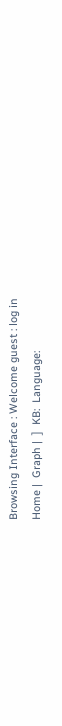Browsing Interface : Welcome guest : log in
Home |  Graph |  ]  KB:  Language: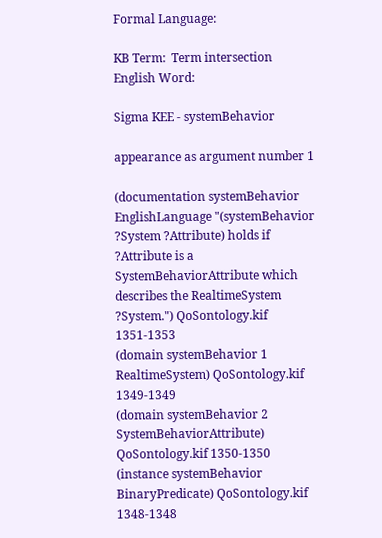Formal Language:

KB Term:  Term intersection
English Word:

Sigma KEE - systemBehavior

appearance as argument number 1

(documentation systemBehavior EnglishLanguage "(systemBehavior ?System ?Attribute) holds if ?Attribute is a SystemBehaviorAttribute which describes the RealtimeSystem ?System.") QoSontology.kif 1351-1353
(domain systemBehavior 1 RealtimeSystem) QoSontology.kif 1349-1349
(domain systemBehavior 2 SystemBehaviorAttribute) QoSontology.kif 1350-1350
(instance systemBehavior BinaryPredicate) QoSontology.kif 1348-1348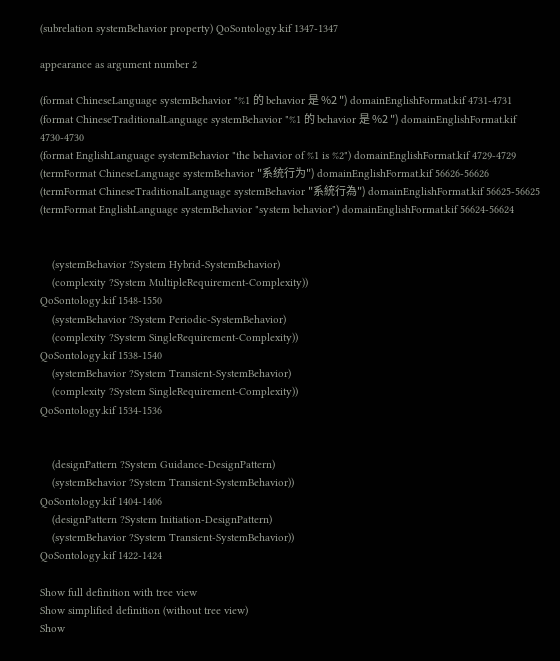(subrelation systemBehavior property) QoSontology.kif 1347-1347

appearance as argument number 2

(format ChineseLanguage systemBehavior "%1 的 behavior 是 %2 ") domainEnglishFormat.kif 4731-4731
(format ChineseTraditionalLanguage systemBehavior "%1 的 behavior 是 %2 ") domainEnglishFormat.kif 4730-4730
(format EnglishLanguage systemBehavior "the behavior of %1 is %2") domainEnglishFormat.kif 4729-4729
(termFormat ChineseLanguage systemBehavior "系统行为") domainEnglishFormat.kif 56626-56626
(termFormat ChineseTraditionalLanguage systemBehavior "系統行為") domainEnglishFormat.kif 56625-56625
(termFormat EnglishLanguage systemBehavior "system behavior") domainEnglishFormat.kif 56624-56624


    (systemBehavior ?System Hybrid-SystemBehavior)
    (complexity ?System MultipleRequirement-Complexity))
QoSontology.kif 1548-1550
    (systemBehavior ?System Periodic-SystemBehavior)
    (complexity ?System SingleRequirement-Complexity))
QoSontology.kif 1538-1540
    (systemBehavior ?System Transient-SystemBehavior)
    (complexity ?System SingleRequirement-Complexity))
QoSontology.kif 1534-1536


    (designPattern ?System Guidance-DesignPattern)
    (systemBehavior ?System Transient-SystemBehavior))
QoSontology.kif 1404-1406
    (designPattern ?System Initiation-DesignPattern)
    (systemBehavior ?System Transient-SystemBehavior))
QoSontology.kif 1422-1424

Show full definition with tree view
Show simplified definition (without tree view)
Show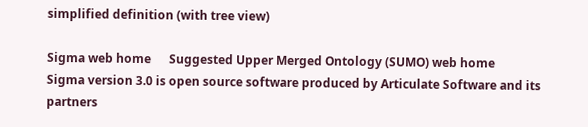simplified definition (with tree view)

Sigma web home      Suggested Upper Merged Ontology (SUMO) web home
Sigma version 3.0 is open source software produced by Articulate Software and its partners